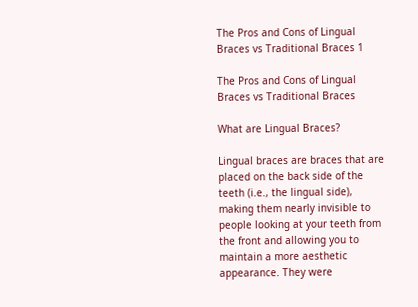The Pros and Cons of Lingual Braces vs Traditional Braces 1

The Pros and Cons of Lingual Braces vs Traditional Braces

What are Lingual Braces?

Lingual braces are braces that are placed on the back side of the teeth (i.e., the lingual side), making them nearly invisible to people looking at your teeth from the front and allowing you to maintain a more aesthetic appearance. They were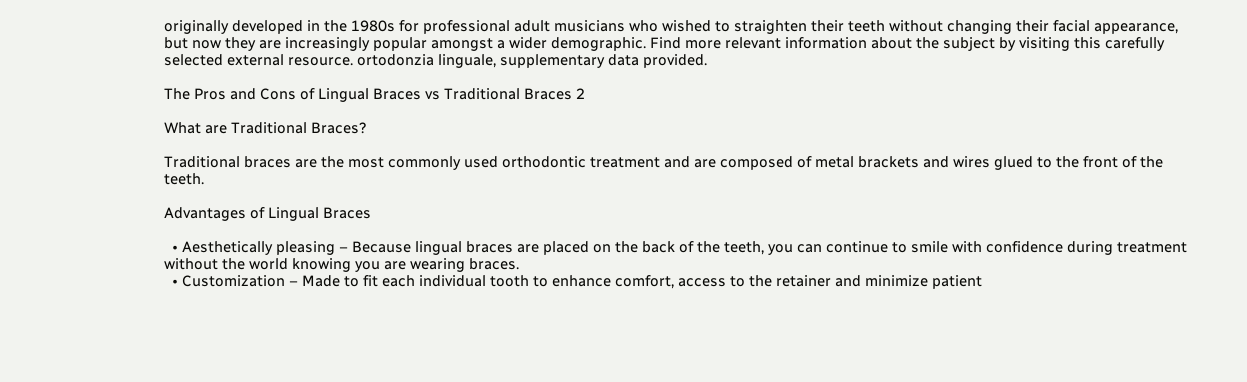originally developed in the 1980s for professional adult musicians who wished to straighten their teeth without changing their facial appearance, but now they are increasingly popular amongst a wider demographic. Find more relevant information about the subject by visiting this carefully selected external resource. ortodonzia linguale, supplementary data provided.

The Pros and Cons of Lingual Braces vs Traditional Braces 2

What are Traditional Braces?

Traditional braces are the most commonly used orthodontic treatment and are composed of metal brackets and wires glued to the front of the teeth.

Advantages of Lingual Braces

  • Aesthetically pleasing – Because lingual braces are placed on the back of the teeth, you can continue to smile with confidence during treatment without the world knowing you are wearing braces.
  • Customization – Made to fit each individual tooth to enhance comfort, access to the retainer and minimize patient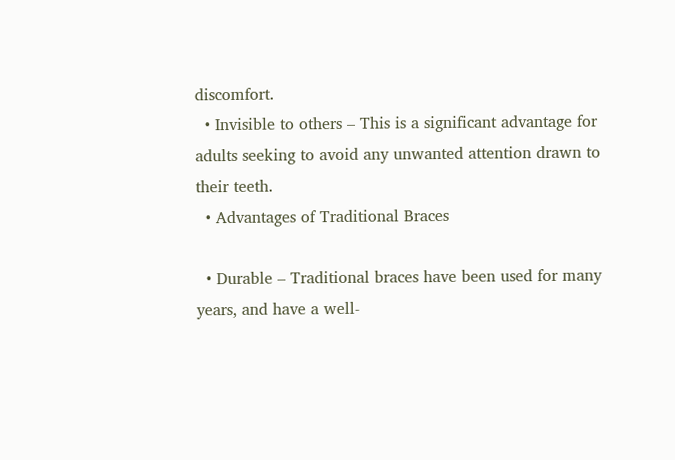discomfort.
  • Invisible to others – This is a significant advantage for adults seeking to avoid any unwanted attention drawn to their teeth.
  • Advantages of Traditional Braces

  • Durable – Traditional braces have been used for many years, and have a well-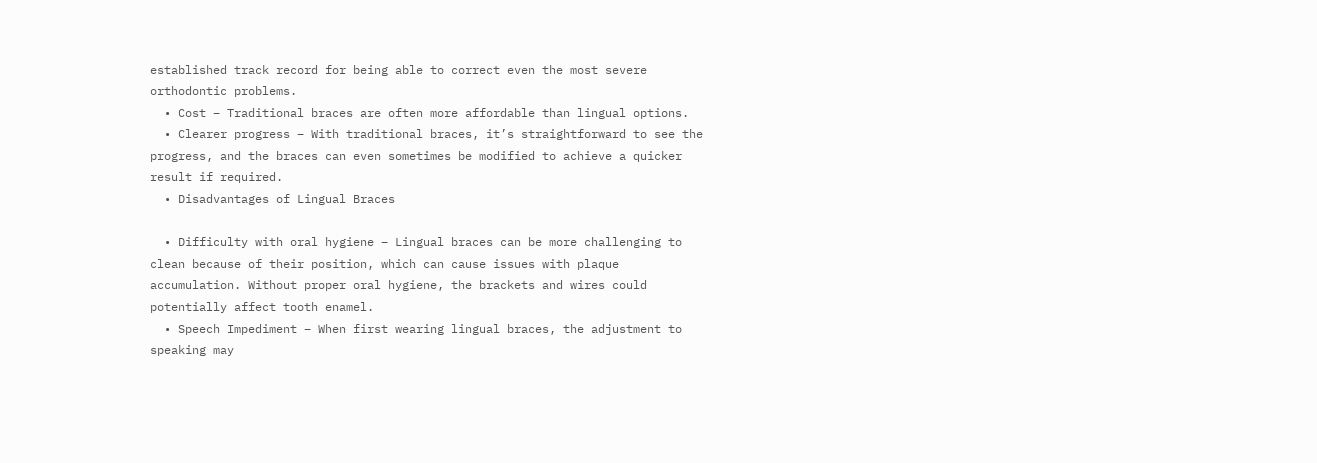established track record for being able to correct even the most severe orthodontic problems.
  • Cost – Traditional braces are often more affordable than lingual options.
  • Clearer progress – With traditional braces, it’s straightforward to see the progress, and the braces can even sometimes be modified to achieve a quicker result if required.
  • Disadvantages of Lingual Braces

  • Difficulty with oral hygiene – Lingual braces can be more challenging to clean because of their position, which can cause issues with plaque accumulation. Without proper oral hygiene, the brackets and wires could potentially affect tooth enamel.
  • Speech Impediment – When first wearing lingual braces, the adjustment to speaking may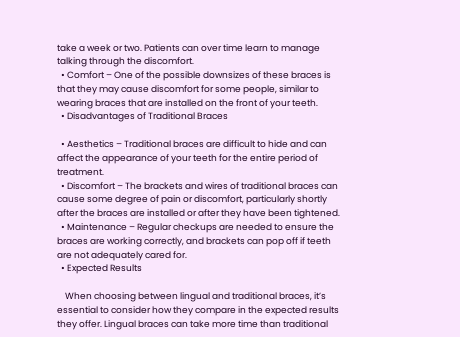take a week or two. Patients can over time learn to manage talking through the discomfort.
  • Comfort – One of the possible downsizes of these braces is that they may cause discomfort for some people, similar to wearing braces that are installed on the front of your teeth.
  • Disadvantages of Traditional Braces

  • Aesthetics – Traditional braces are difficult to hide and can affect the appearance of your teeth for the entire period of treatment.
  • Discomfort – The brackets and wires of traditional braces can cause some degree of pain or discomfort, particularly shortly after the braces are installed or after they have been tightened.
  • Maintenance – Regular checkups are needed to ensure the braces are working correctly, and brackets can pop off if teeth are not adequately cared for.
  • Expected Results

    When choosing between lingual and traditional braces, it’s essential to consider how they compare in the expected results they offer. Lingual braces can take more time than traditional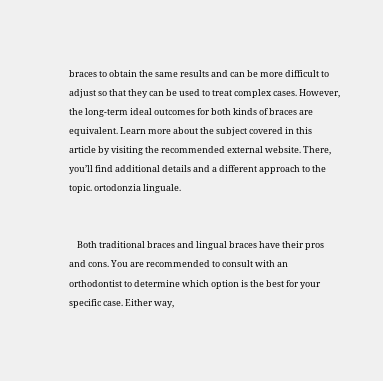braces to obtain the same results and can be more difficult to adjust so that they can be used to treat complex cases. However, the long-term ideal outcomes for both kinds of braces are equivalent. Learn more about the subject covered in this article by visiting the recommended external website. There, you’ll find additional details and a different approach to the topic. ortodonzia linguale.


    Both traditional braces and lingual braces have their pros and cons. You are recommended to consult with an orthodontist to determine which option is the best for your specific case. Either way,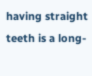having straight teeth is a long-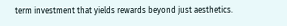term investment that yields rewards beyond just aesthetics.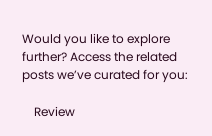Would you like to explore further? Access the related posts we’ve curated for you:

    Review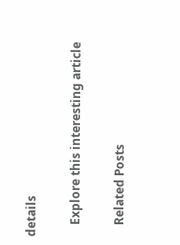details

    Explore this interesting article

    Related Posts